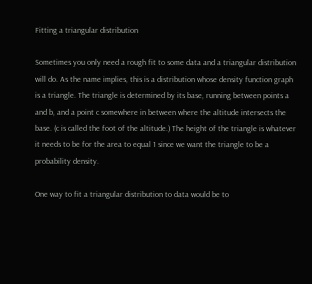Fitting a triangular distribution

Sometimes you only need a rough fit to some data and a triangular distribution will do. As the name implies, this is a distribution whose density function graph is a triangle. The triangle is determined by its base, running between points a and b, and a point c somewhere in between where the altitude intersects the base. (c is called the foot of the altitude.) The height of the triangle is whatever it needs to be for the area to equal 1 since we want the triangle to be a probability density.

One way to fit a triangular distribution to data would be to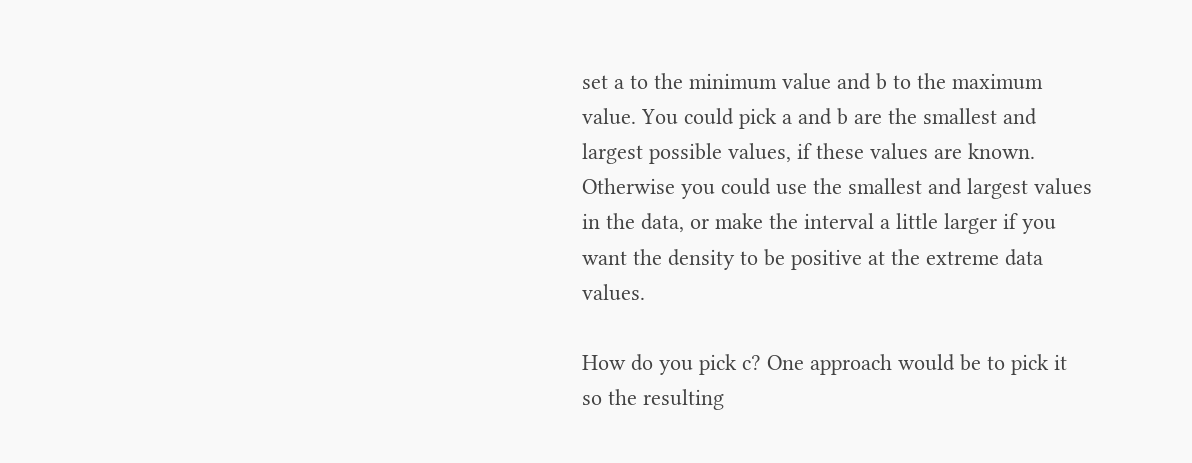set a to the minimum value and b to the maximum value. You could pick a and b are the smallest and largest possible values, if these values are known. Otherwise you could use the smallest and largest values in the data, or make the interval a little larger if you want the density to be positive at the extreme data values.

How do you pick c? One approach would be to pick it so the resulting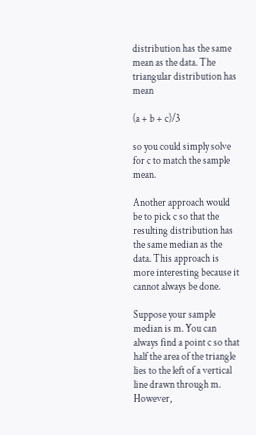distribution has the same mean as the data. The triangular distribution has mean

(a + b + c)/3

so you could simply solve for c to match the sample mean.

Another approach would be to pick c so that the resulting distribution has the same median as the data. This approach is more interesting because it cannot always be done.

Suppose your sample median is m. You can always find a point c so that half the area of the triangle lies to the left of a vertical line drawn through m. However,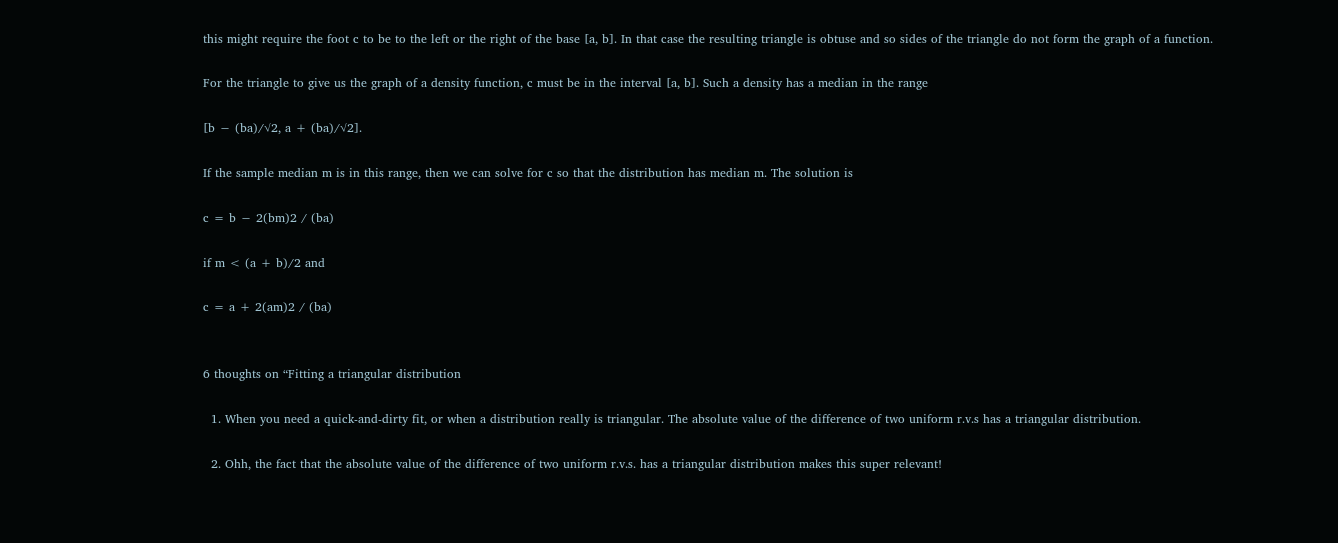this might require the foot c to be to the left or the right of the base [a, b]. In that case the resulting triangle is obtuse and so sides of the triangle do not form the graph of a function.

For the triangle to give us the graph of a density function, c must be in the interval [a, b]. Such a density has a median in the range

[b − (ba)/√2, a + (ba)/√2].

If the sample median m is in this range, then we can solve for c so that the distribution has median m. The solution is

c = b − 2(bm)2 / (ba)

if m < (a + b)/2 and

c = a + 2(am)2 / (ba)


6 thoughts on “Fitting a triangular distribution

  1. When you need a quick-and-dirty fit, or when a distribution really is triangular. The absolute value of the difference of two uniform r.v.s has a triangular distribution.

  2. Ohh, the fact that the absolute value of the difference of two uniform r.v.s. has a triangular distribution makes this super relevant!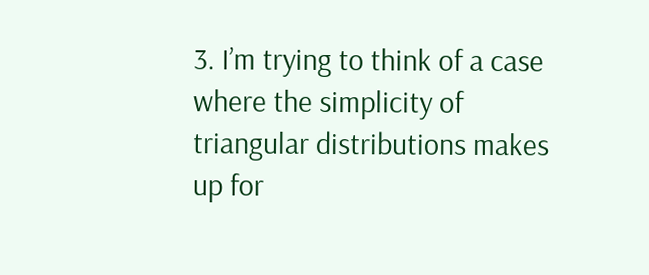3. I’m trying to think of a case where the simplicity of triangular distributions makes up for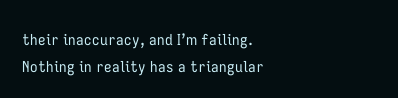their inaccuracy, and I’m failing. Nothing in reality has a triangular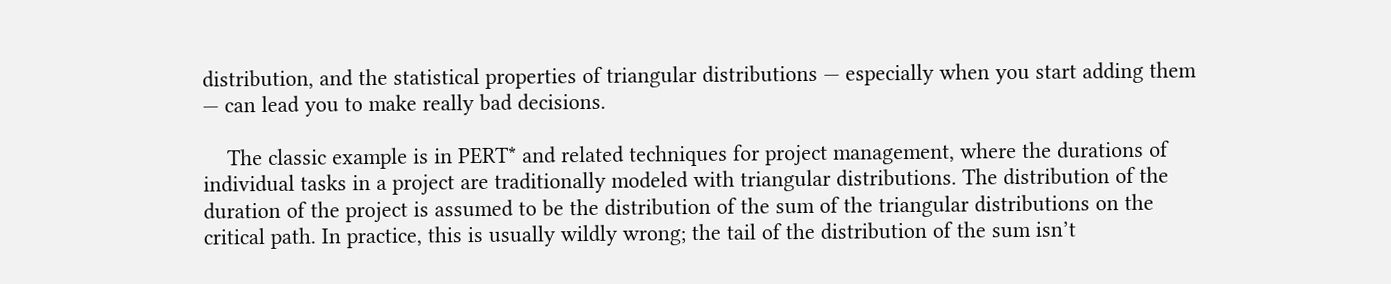distribution, and the statistical properties of triangular distributions — especially when you start adding them — can lead you to make really bad decisions.

    The classic example is in PERT* and related techniques for project management, where the durations of individual tasks in a project are traditionally modeled with triangular distributions. The distribution of the duration of the project is assumed to be the distribution of the sum of the triangular distributions on the critical path. In practice, this is usually wildly wrong; the tail of the distribution of the sum isn’t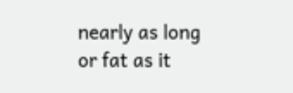nearly as long or fat as it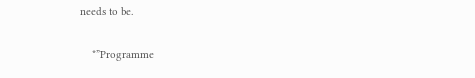needs to be.

    *”Programme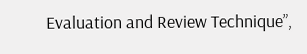Evaluation and Review Technique”,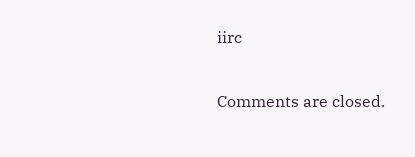iirc

Comments are closed.